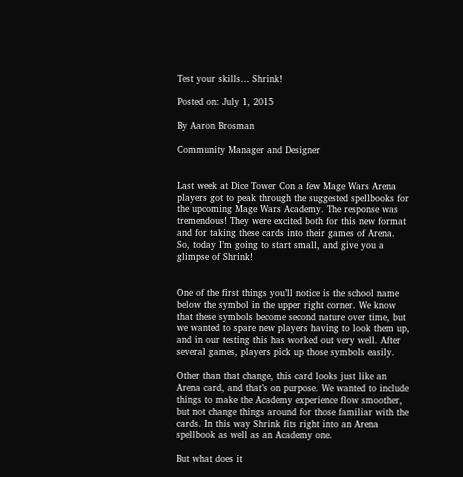Test your skills… Shrink!

Posted on: July 1, 2015

By Aaron Brosman

Community Manager and Designer


Last week at Dice Tower Con a few Mage Wars Arena players got to peak through the suggested spellbooks for the upcoming Mage Wars Academy. The response was tremendous! They were excited both for this new format and for taking these cards into their games of Arena. So, today I’m going to start small, and give you a glimpse of Shrink!


One of the first things you’ll notice is the school name below the symbol in the upper right corner. We know that these symbols become second nature over time, but we wanted to spare new players having to look them up, and in our testing this has worked out very well. After several games, players pick up those symbols easily.

Other than that change, this card looks just like an Arena card, and that’s on purpose. We wanted to include things to make the Academy experience flow smoother, but not change things around for those familiar with the cards. In this way Shrink fits right into an Arena spellbook as well as an Academy one.

But what does it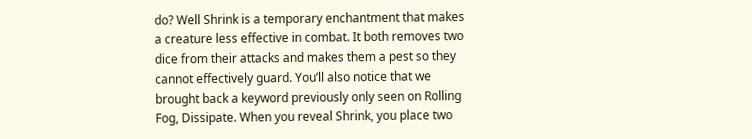do? Well Shrink is a temporary enchantment that makes a creature less effective in combat. It both removes two dice from their attacks and makes them a pest so they cannot effectively guard. You’ll also notice that we brought back a keyword previously only seen on Rolling Fog, Dissipate. When you reveal Shrink, you place two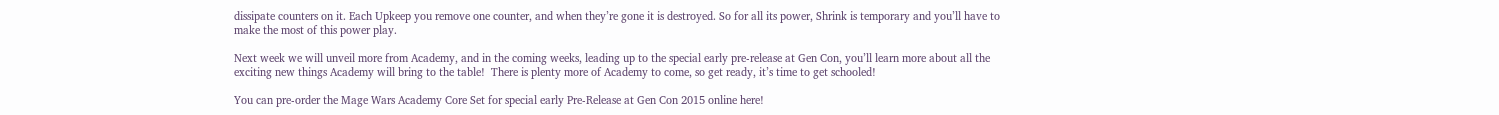dissipate counters on it. Each Upkeep you remove one counter, and when they’re gone it is destroyed. So for all its power, Shrink is temporary and you’ll have to make the most of this power play.

Next week we will unveil more from Academy, and in the coming weeks, leading up to the special early pre-release at Gen Con, you’ll learn more about all the exciting new things Academy will bring to the table!  There is plenty more of Academy to come, so get ready, it’s time to get schooled!

You can pre-order the Mage Wars Academy Core Set for special early Pre-Release at Gen Con 2015 online here!